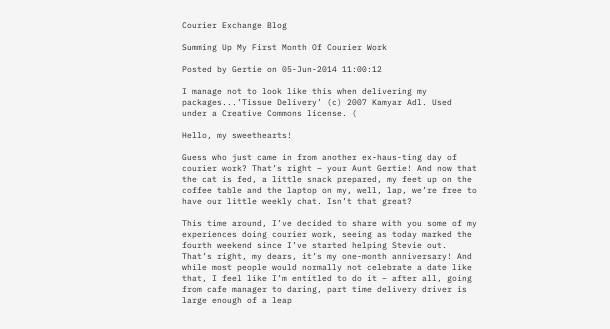Courier Exchange Blog

Summing Up My First Month Of Courier Work

Posted by Gertie on 05-Jun-2014 11:00:12

I manage not to look like this when delivering my packages...’Tissue Delivery’ (c) 2007 Kamyar Adl. Used under a Creative Commons license. (

Hello, my sweethearts!

Guess who just came in from another ex-haus-ting day of courier work? That’s right – your Aunt Gertie! And now that the cat is fed, a little snack prepared, my feet up on the coffee table and the laptop on my, well, lap, we’re free to have our little weekly chat. Isn’t that great?

This time around, I’ve decided to share with you some of my experiences doing courier work, seeing as today marked the fourth weekend since I’ve started helping Stevie out. That’s right, my dears, it’s my one-month anniversary! And while most people would normally not celebrate a date like that, I feel like I’m entitled to do it – after all, going from cafe manager to daring, part time delivery driver is large enough of a leap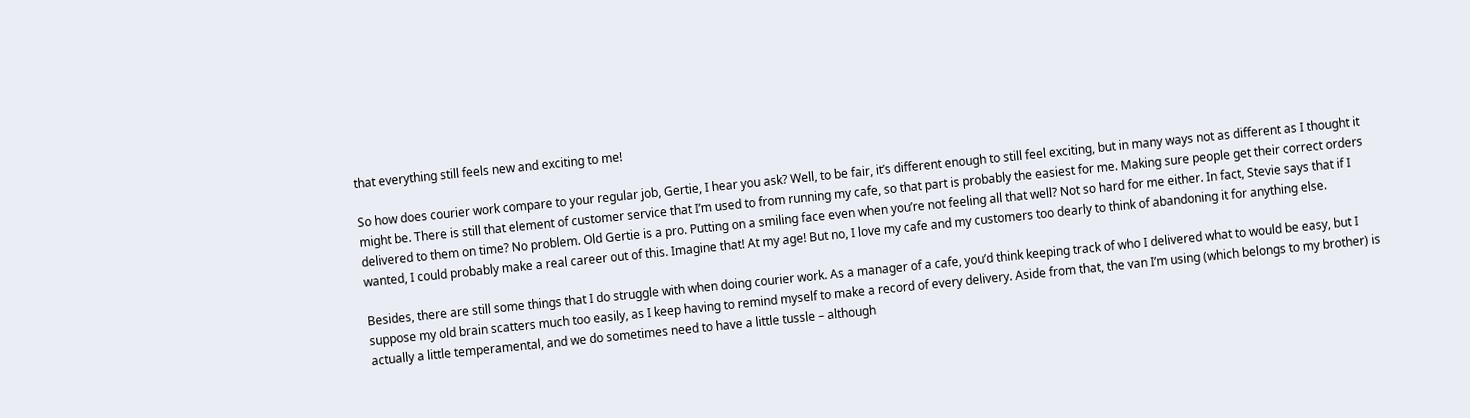that everything still feels new and exciting to me!

So how does courier work compare to your regular job, Gertie, I hear you ask? Well, to be fair, it’s different enough to still feel exciting, but in many ways not as different as I thought it might be. There is still that element of customer service that I’m used to from running my cafe, so that part is probably the easiest for me. Making sure people get their correct orders delivered to them on time? No problem. Old Gertie is a pro. Putting on a smiling face even when you’re not feeling all that well? Not so hard for me either. In fact, Stevie says that if I wanted, I could probably make a real career out of this. Imagine that! At my age! But no, I love my cafe and my customers too dearly to think of abandoning it for anything else.

Besides, there are still some things that I do struggle with when doing courier work. As a manager of a cafe, you’d think keeping track of who I delivered what to would be easy, but I suppose my old brain scatters much too easily, as I keep having to remind myself to make a record of every delivery. Aside from that, the van I’m using (which belongs to my brother) is actually a little temperamental, and we do sometimes need to have a little tussle – although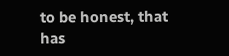to be honest, that has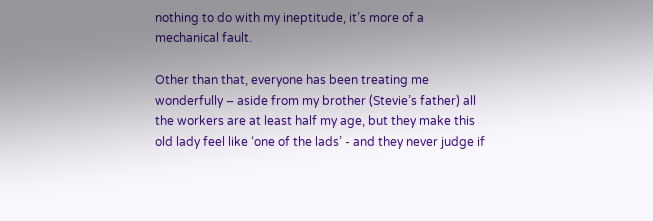nothing to do with my ineptitude, it’s more of a mechanical fault.

Other than that, everyone has been treating me wonderfully – aside from my brother (Stevie’s father) all the workers are at least half my age, but they make this old lady feel like ‘one of the lads’ - and they never judge if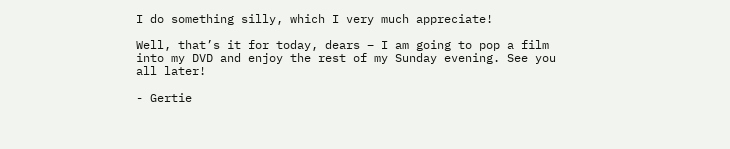I do something silly, which I very much appreciate!

Well, that’s it for today, dears – I am going to pop a film into my DVD and enjoy the rest of my Sunday evening. See you all later!

- Gertie